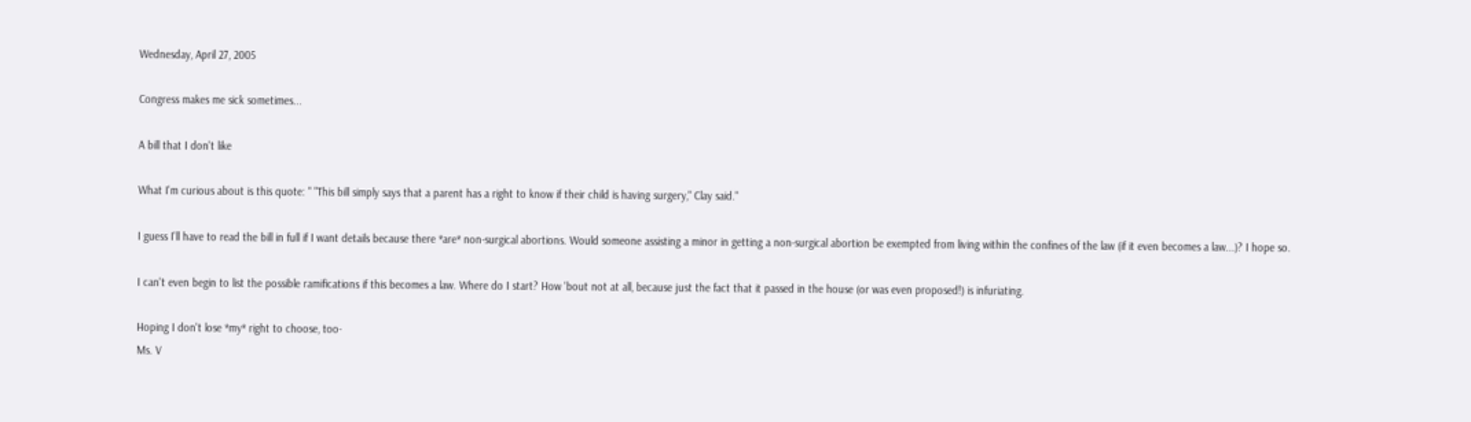Wednesday, April 27, 2005

Congress makes me sick sometimes...

A bill that I don't like

What I'm curious about is this quote: " "This bill simply says that a parent has a right to know if their child is having surgery," Clay said."

I guess I'll have to read the bill in full if I want details because there *are* non-surgical abortions. Would someone assisting a minor in getting a non-surgical abortion be exempted from living within the confines of the law (if it even becomes a law...)? I hope so.

I can't even begin to list the possible ramifications if this becomes a law. Where do I start? How 'bout not at all, because just the fact that it passed in the house (or was even proposed!) is infuriating.

Hoping I don't lose *my* right to choose, too-
Ms. V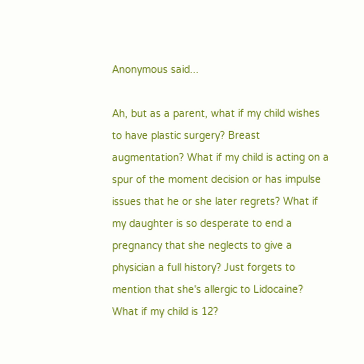Anonymous said...

Ah, but as a parent, what if my child wishes to have plastic surgery? Breast augmentation? What if my child is acting on a spur of the moment decision or has impulse issues that he or she later regrets? What if my daughter is so desperate to end a pregnancy that she neglects to give a physician a full history? Just forgets to mention that she's allergic to Lidocaine? What if my child is 12?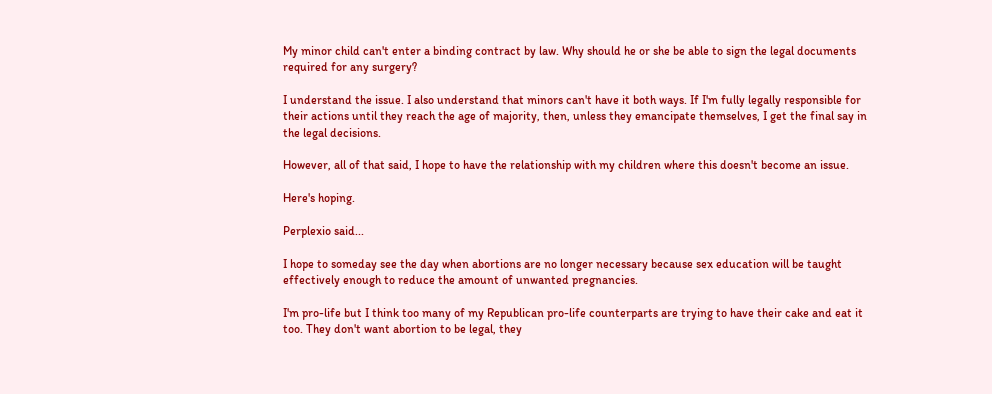My minor child can't enter a binding contract by law. Why should he or she be able to sign the legal documents required for any surgery?

I understand the issue. I also understand that minors can't have it both ways. If I'm fully legally responsible for their actions until they reach the age of majority, then, unless they emancipate themselves, I get the final say in the legal decisions.

However, all of that said, I hope to have the relationship with my children where this doesn't become an issue.

Here's hoping.

Perplexio said...

I hope to someday see the day when abortions are no longer necessary because sex education will be taught effectively enough to reduce the amount of unwanted pregnancies.

I'm pro-life but I think too many of my Republican pro-life counterparts are trying to have their cake and eat it too. They don't want abortion to be legal, they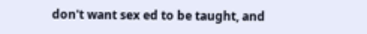don't want sex ed to be taught, and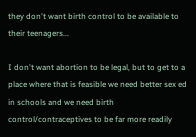they don't want birth control to be available to their teenagers...

I don't want abortion to be legal, but to get to a place where that is feasible we need better sex ed in schools and we need birth control/contraceptives to be far more readily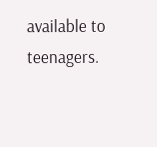available to teenagers.